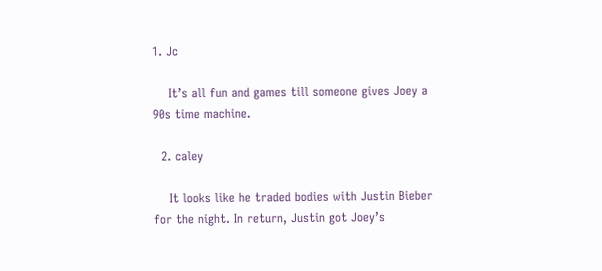1. Jc

    It’s all fun and games till someone gives Joey a 90s time machine.

  2. caley

    It looks like he traded bodies with Justin Bieber for the night. In return, Justin got Joey’s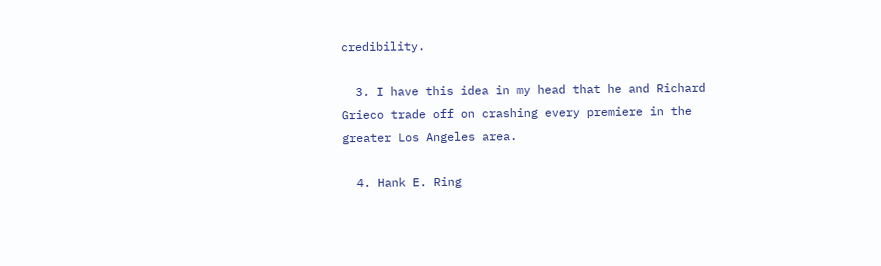credibility.

  3. I have this idea in my head that he and Richard Grieco trade off on crashing every premiere in the greater Los Angeles area.

  4. Hank E. Ring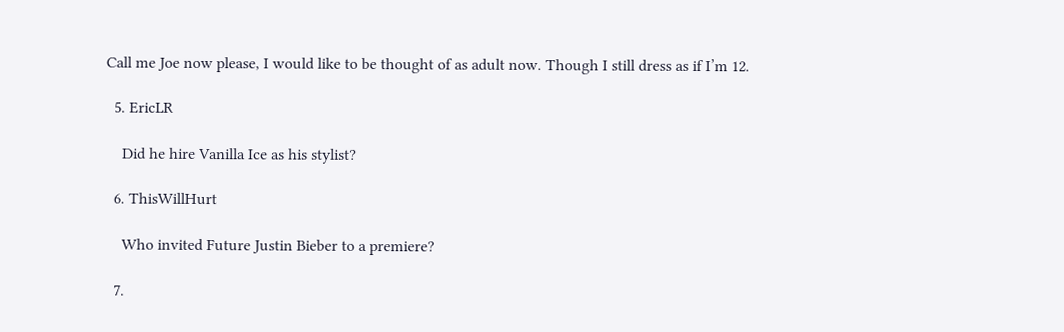Call me Joe now please, I would like to be thought of as adult now. Though I still dress as if I’m 12.

  5. EricLR

    Did he hire Vanilla Ice as his stylist?

  6. ThisWillHurt

    Who invited Future Justin Bieber to a premiere?

  7.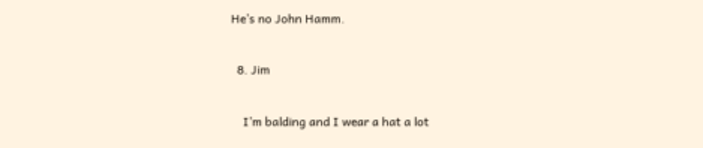He’s no John Hamm.

  8. Jim

    I’m balding and I wear a hat a lot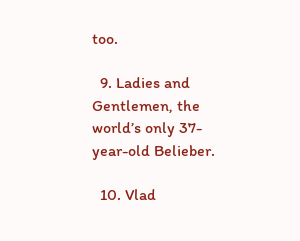too.

  9. Ladies and Gentlemen, the world’s only 37-year-old Belieber.

  10. Vlad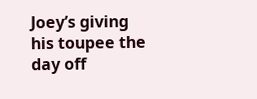Joey’s giving his toupee the day off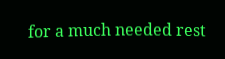for a much needed rest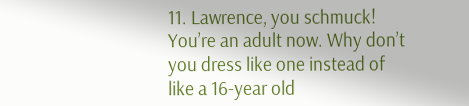11. Lawrence, you schmuck! You’re an adult now. Why don’t you dress like one instead of like a 16-year old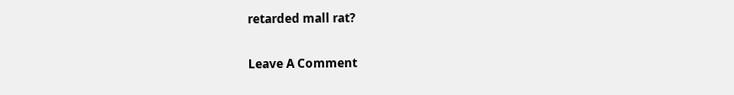retarded mall rat?

Leave A Comment